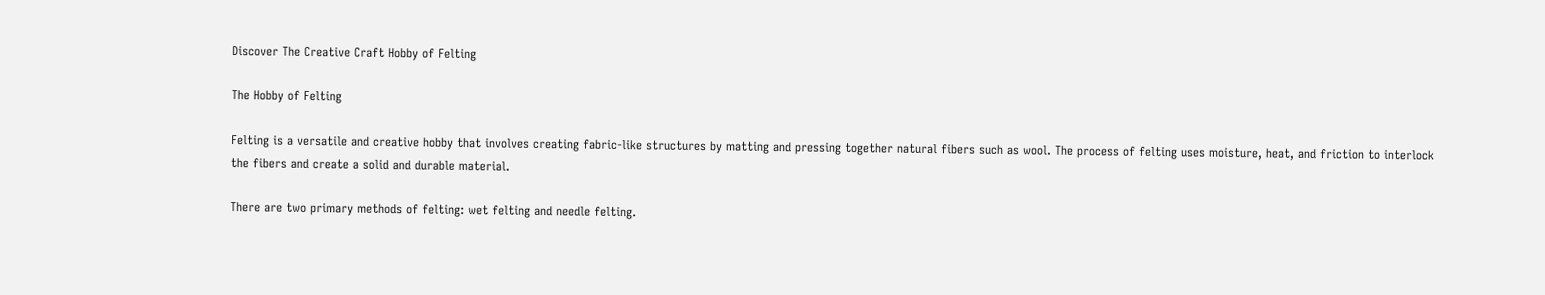Discover The Creative Craft Hobby of Felting

The Hobby of Felting

Felting is a versatile and creative hobby that involves creating fabric-like structures by matting and pressing together natural fibers such as wool. The process of felting uses moisture, heat, and friction to interlock the fibers and create a solid and durable material.

There are two primary methods of felting: wet felting and needle felting.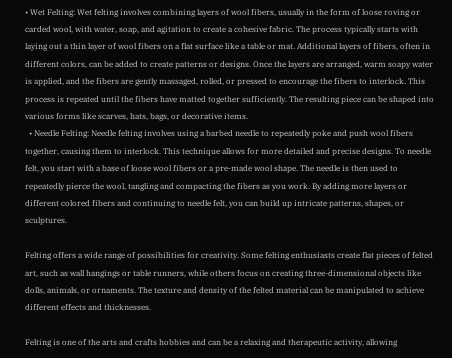• Wet Felting: Wet felting involves combining layers of wool fibers, usually in the form of loose roving or carded wool, with water, soap, and agitation to create a cohesive fabric. The process typically starts with laying out a thin layer of wool fibers on a flat surface like a table or mat. Additional layers of fibers, often in different colors, can be added to create patterns or designs. Once the layers are arranged, warm soapy water is applied, and the fibers are gently massaged, rolled, or pressed to encourage the fibers to interlock. This process is repeated until the fibers have matted together sufficiently. The resulting piece can be shaped into various forms like scarves, hats, bags, or decorative items.
  • Needle Felting: Needle felting involves using a barbed needle to repeatedly poke and push wool fibers together, causing them to interlock. This technique allows for more detailed and precise designs. To needle felt, you start with a base of loose wool fibers or a pre-made wool shape. The needle is then used to repeatedly pierce the wool, tangling and compacting the fibers as you work. By adding more layers or different colored fibers and continuing to needle felt, you can build up intricate patterns, shapes, or sculptures.

Felting offers a wide range of possibilities for creativity. Some felting enthusiasts create flat pieces of felted art, such as wall hangings or table runners, while others focus on creating three-dimensional objects like dolls, animals, or ornaments. The texture and density of the felted material can be manipulated to achieve different effects and thicknesses.

Felting is one of the arts and crafts hobbies and can be a relaxing and therapeutic activity, allowing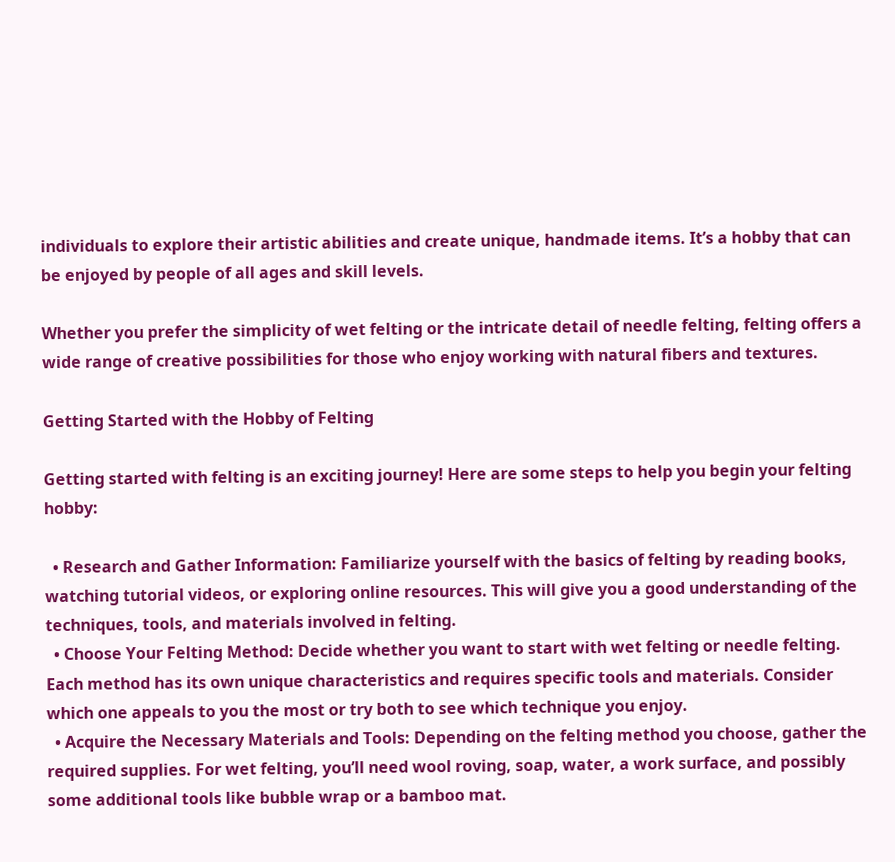individuals to explore their artistic abilities and create unique, handmade items. It’s a hobby that can be enjoyed by people of all ages and skill levels.

Whether you prefer the simplicity of wet felting or the intricate detail of needle felting, felting offers a wide range of creative possibilities for those who enjoy working with natural fibers and textures.

Getting Started with the Hobby of Felting

Getting started with felting is an exciting journey! Here are some steps to help you begin your felting hobby:

  • Research and Gather Information: Familiarize yourself with the basics of felting by reading books, watching tutorial videos, or exploring online resources. This will give you a good understanding of the techniques, tools, and materials involved in felting.
  • Choose Your Felting Method: Decide whether you want to start with wet felting or needle felting. Each method has its own unique characteristics and requires specific tools and materials. Consider which one appeals to you the most or try both to see which technique you enjoy.
  • Acquire the Necessary Materials and Tools: Depending on the felting method you choose, gather the required supplies. For wet felting, you’ll need wool roving, soap, water, a work surface, and possibly some additional tools like bubble wrap or a bamboo mat.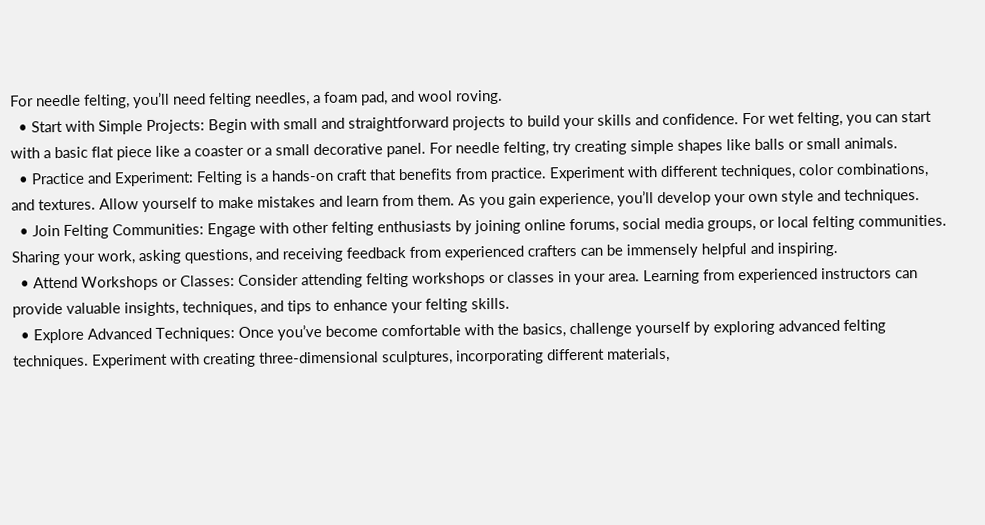For needle felting, you’ll need felting needles, a foam pad, and wool roving.
  • Start with Simple Projects: Begin with small and straightforward projects to build your skills and confidence. For wet felting, you can start with a basic flat piece like a coaster or a small decorative panel. For needle felting, try creating simple shapes like balls or small animals.
  • Practice and Experiment: Felting is a hands-on craft that benefits from practice. Experiment with different techniques, color combinations, and textures. Allow yourself to make mistakes and learn from them. As you gain experience, you’ll develop your own style and techniques.
  • Join Felting Communities: Engage with other felting enthusiasts by joining online forums, social media groups, or local felting communities. Sharing your work, asking questions, and receiving feedback from experienced crafters can be immensely helpful and inspiring.
  • Attend Workshops or Classes: Consider attending felting workshops or classes in your area. Learning from experienced instructors can provide valuable insights, techniques, and tips to enhance your felting skills.
  • Explore Advanced Techniques: Once you’ve become comfortable with the basics, challenge yourself by exploring advanced felting techniques. Experiment with creating three-dimensional sculptures, incorporating different materials,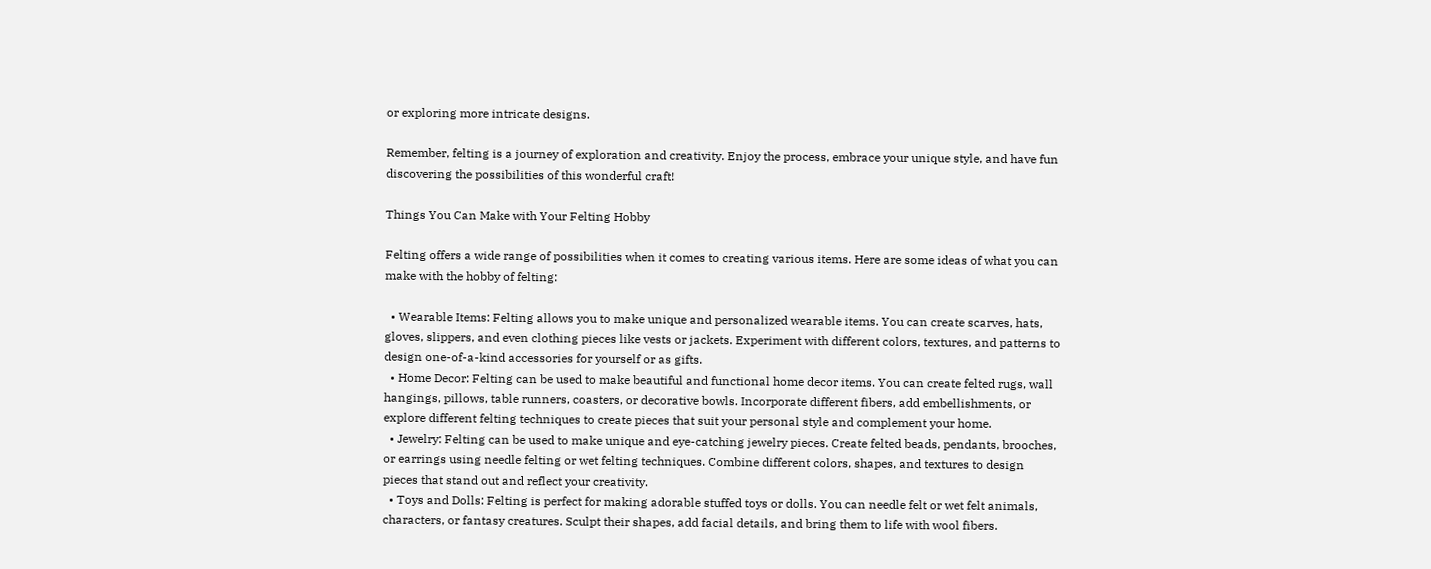or exploring more intricate designs.

Remember, felting is a journey of exploration and creativity. Enjoy the process, embrace your unique style, and have fun discovering the possibilities of this wonderful craft!

Things You Can Make with Your Felting Hobby

Felting offers a wide range of possibilities when it comes to creating various items. Here are some ideas of what you can make with the hobby of felting:

  • Wearable Items: Felting allows you to make unique and personalized wearable items. You can create scarves, hats, gloves, slippers, and even clothing pieces like vests or jackets. Experiment with different colors, textures, and patterns to design one-of-a-kind accessories for yourself or as gifts.
  • Home Decor: Felting can be used to make beautiful and functional home decor items. You can create felted rugs, wall hangings, pillows, table runners, coasters, or decorative bowls. Incorporate different fibers, add embellishments, or explore different felting techniques to create pieces that suit your personal style and complement your home.
  • Jewelry: Felting can be used to make unique and eye-catching jewelry pieces. Create felted beads, pendants, brooches, or earrings using needle felting or wet felting techniques. Combine different colors, shapes, and textures to design pieces that stand out and reflect your creativity.
  • Toys and Dolls: Felting is perfect for making adorable stuffed toys or dolls. You can needle felt or wet felt animals, characters, or fantasy creatures. Sculpt their shapes, add facial details, and bring them to life with wool fibers.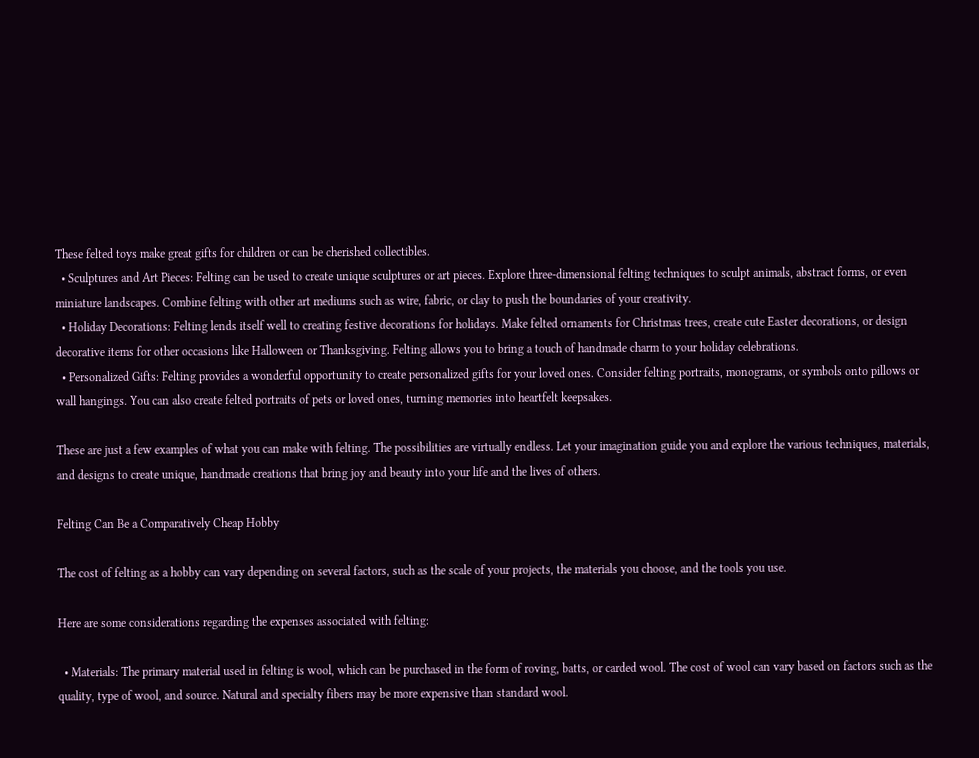These felted toys make great gifts for children or can be cherished collectibles.
  • Sculptures and Art Pieces: Felting can be used to create unique sculptures or art pieces. Explore three-dimensional felting techniques to sculpt animals, abstract forms, or even miniature landscapes. Combine felting with other art mediums such as wire, fabric, or clay to push the boundaries of your creativity.
  • Holiday Decorations: Felting lends itself well to creating festive decorations for holidays. Make felted ornaments for Christmas trees, create cute Easter decorations, or design decorative items for other occasions like Halloween or Thanksgiving. Felting allows you to bring a touch of handmade charm to your holiday celebrations.
  • Personalized Gifts: Felting provides a wonderful opportunity to create personalized gifts for your loved ones. Consider felting portraits, monograms, or symbols onto pillows or wall hangings. You can also create felted portraits of pets or loved ones, turning memories into heartfelt keepsakes.

These are just a few examples of what you can make with felting. The possibilities are virtually endless. Let your imagination guide you and explore the various techniques, materials, and designs to create unique, handmade creations that bring joy and beauty into your life and the lives of others.

Felting Can Be a Comparatively Cheap Hobby

The cost of felting as a hobby can vary depending on several factors, such as the scale of your projects, the materials you choose, and the tools you use.

Here are some considerations regarding the expenses associated with felting:

  • Materials: The primary material used in felting is wool, which can be purchased in the form of roving, batts, or carded wool. The cost of wool can vary based on factors such as the quality, type of wool, and source. Natural and specialty fibers may be more expensive than standard wool.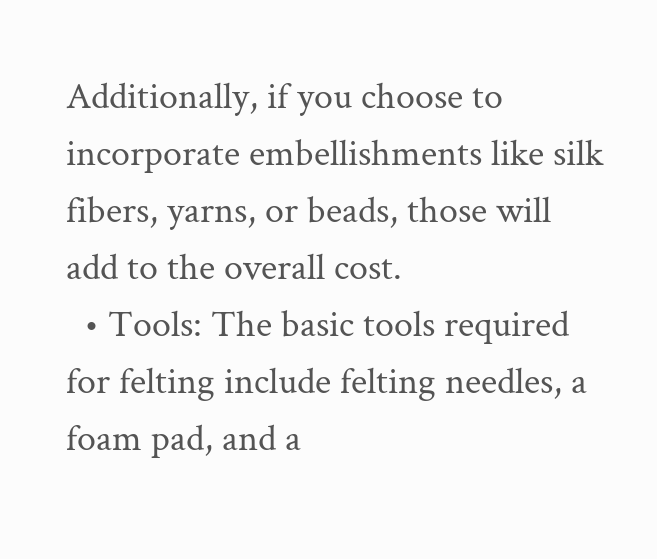Additionally, if you choose to incorporate embellishments like silk fibers, yarns, or beads, those will add to the overall cost.
  • Tools: The basic tools required for felting include felting needles, a foam pad, and a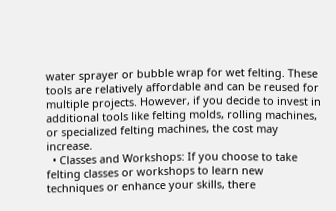water sprayer or bubble wrap for wet felting. These tools are relatively affordable and can be reused for multiple projects. However, if you decide to invest in additional tools like felting molds, rolling machines, or specialized felting machines, the cost may increase.
  • Classes and Workshops: If you choose to take felting classes or workshops to learn new techniques or enhance your skills, there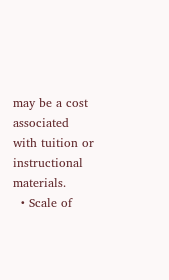may be a cost associated with tuition or instructional materials.
  • Scale of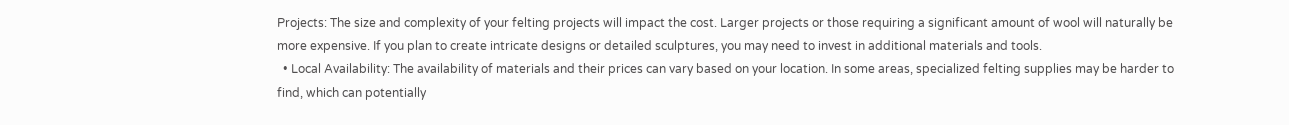Projects: The size and complexity of your felting projects will impact the cost. Larger projects or those requiring a significant amount of wool will naturally be more expensive. If you plan to create intricate designs or detailed sculptures, you may need to invest in additional materials and tools.
  • Local Availability: The availability of materials and their prices can vary based on your location. In some areas, specialized felting supplies may be harder to find, which can potentially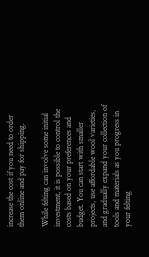increase the cost if you need to order them online and pay for shipping.

While felting can involve some initial investment, it is possible to control the costs based on your preferences and budget. You can start with smaller projects, use affordable wool varieties, and gradually expand your collection of tools and materials as you progress in your felting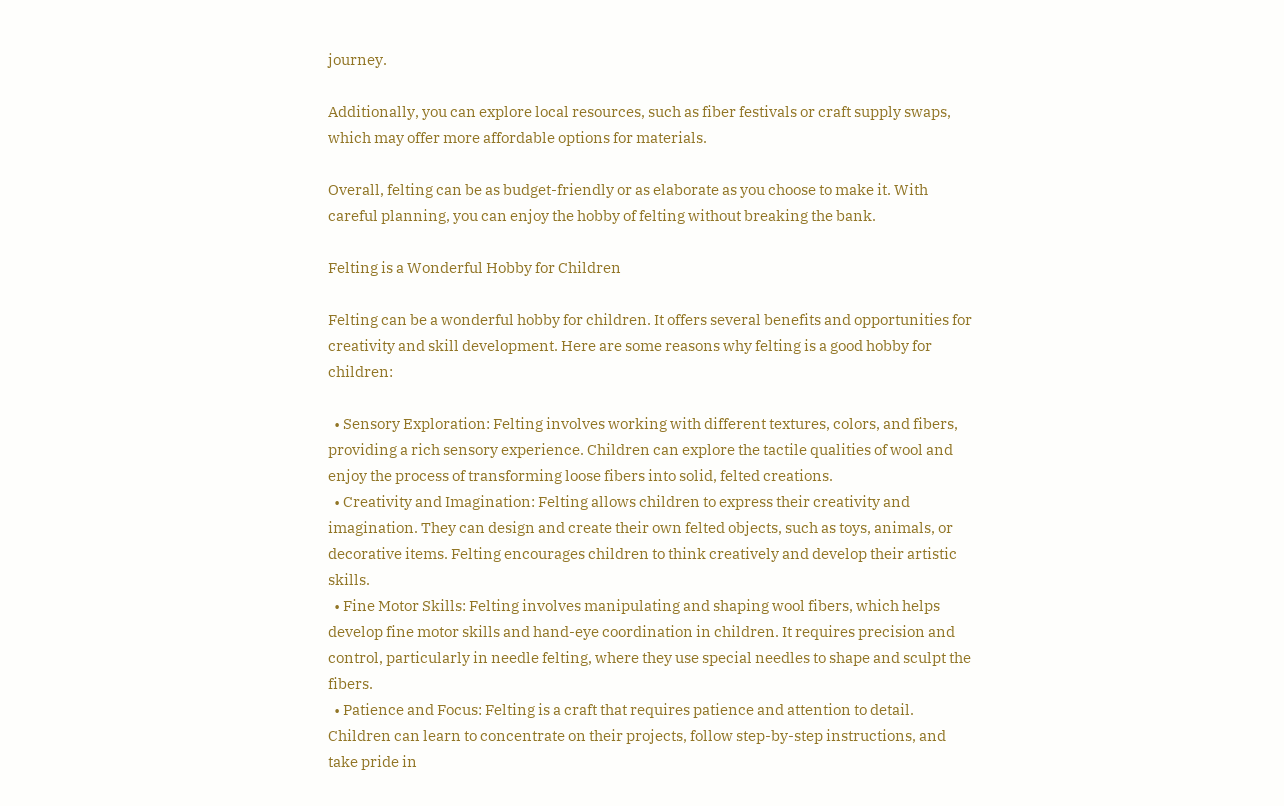journey.

Additionally, you can explore local resources, such as fiber festivals or craft supply swaps, which may offer more affordable options for materials.

Overall, felting can be as budget-friendly or as elaborate as you choose to make it. With careful planning, you can enjoy the hobby of felting without breaking the bank.

Felting is a Wonderful Hobby for Children

Felting can be a wonderful hobby for children. It offers several benefits and opportunities for creativity and skill development. Here are some reasons why felting is a good hobby for children:

  • Sensory Exploration: Felting involves working with different textures, colors, and fibers, providing a rich sensory experience. Children can explore the tactile qualities of wool and enjoy the process of transforming loose fibers into solid, felted creations.
  • Creativity and Imagination: Felting allows children to express their creativity and imagination. They can design and create their own felted objects, such as toys, animals, or decorative items. Felting encourages children to think creatively and develop their artistic skills.
  • Fine Motor Skills: Felting involves manipulating and shaping wool fibers, which helps develop fine motor skills and hand-eye coordination in children. It requires precision and control, particularly in needle felting, where they use special needles to shape and sculpt the fibers.
  • Patience and Focus: Felting is a craft that requires patience and attention to detail. Children can learn to concentrate on their projects, follow step-by-step instructions, and take pride in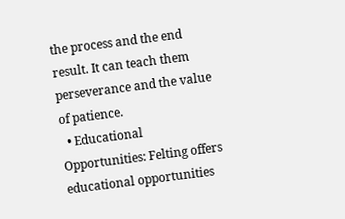the process and the end result. It can teach them perseverance and the value of patience.
  • Educational Opportunities: Felting offers educational opportunities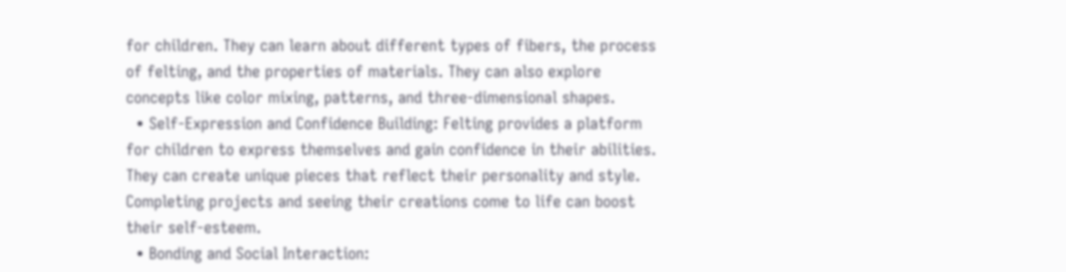for children. They can learn about different types of fibers, the process of felting, and the properties of materials. They can also explore concepts like color mixing, patterns, and three-dimensional shapes.
  • Self-Expression and Confidence Building: Felting provides a platform for children to express themselves and gain confidence in their abilities. They can create unique pieces that reflect their personality and style. Completing projects and seeing their creations come to life can boost their self-esteem.
  • Bonding and Social Interaction: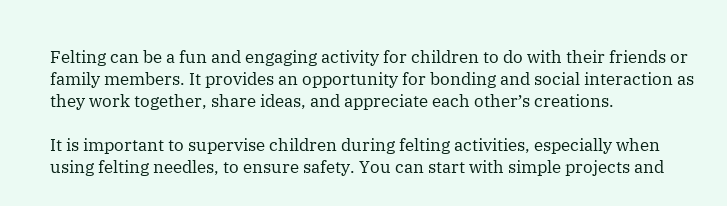Felting can be a fun and engaging activity for children to do with their friends or family members. It provides an opportunity for bonding and social interaction as they work together, share ideas, and appreciate each other’s creations.

It is important to supervise children during felting activities, especially when using felting needles, to ensure safety. You can start with simple projects and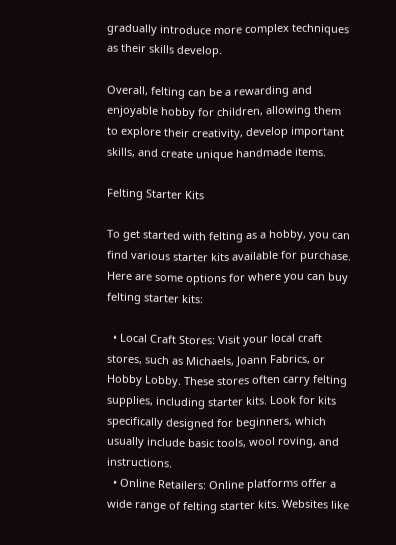gradually introduce more complex techniques as their skills develop.

Overall, felting can be a rewarding and enjoyable hobby for children, allowing them to explore their creativity, develop important skills, and create unique handmade items.

Felting Starter Kits

To get started with felting as a hobby, you can find various starter kits available for purchase. Here are some options for where you can buy felting starter kits:

  • Local Craft Stores: Visit your local craft stores, such as Michaels, Joann Fabrics, or Hobby Lobby. These stores often carry felting supplies, including starter kits. Look for kits specifically designed for beginners, which usually include basic tools, wool roving, and instructions.
  • Online Retailers: Online platforms offer a wide range of felting starter kits. Websites like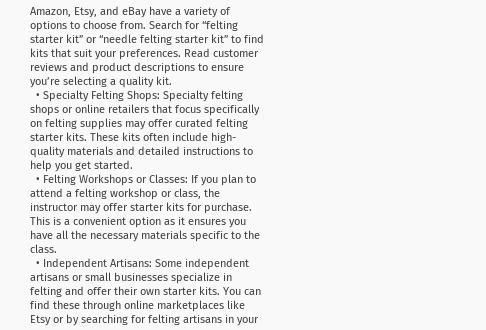Amazon, Etsy, and eBay have a variety of options to choose from. Search for “felting starter kit” or “needle felting starter kit” to find kits that suit your preferences. Read customer reviews and product descriptions to ensure you’re selecting a quality kit.
  • Specialty Felting Shops: Specialty felting shops or online retailers that focus specifically on felting supplies may offer curated felting starter kits. These kits often include high-quality materials and detailed instructions to help you get started.
  • Felting Workshops or Classes: If you plan to attend a felting workshop or class, the instructor may offer starter kits for purchase. This is a convenient option as it ensures you have all the necessary materials specific to the class.
  • Independent Artisans: Some independent artisans or small businesses specialize in felting and offer their own starter kits. You can find these through online marketplaces like Etsy or by searching for felting artisans in your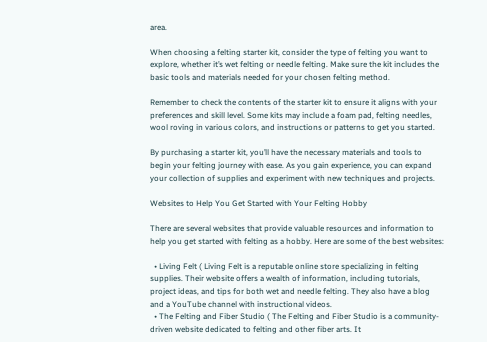area.

When choosing a felting starter kit, consider the type of felting you want to explore, whether it’s wet felting or needle felting. Make sure the kit includes the basic tools and materials needed for your chosen felting method.

Remember to check the contents of the starter kit to ensure it aligns with your preferences and skill level. Some kits may include a foam pad, felting needles, wool roving in various colors, and instructions or patterns to get you started.

By purchasing a starter kit, you’ll have the necessary materials and tools to begin your felting journey with ease. As you gain experience, you can expand your collection of supplies and experiment with new techniques and projects.

Websites to Help You Get Started with Your Felting Hobby

There are several websites that provide valuable resources and information to help you get started with felting as a hobby. Here are some of the best websites:

  • Living Felt ( Living Felt is a reputable online store specializing in felting supplies. Their website offers a wealth of information, including tutorials, project ideas, and tips for both wet and needle felting. They also have a blog and a YouTube channel with instructional videos.
  • The Felting and Fiber Studio ( The Felting and Fiber Studio is a community-driven website dedicated to felting and other fiber arts. It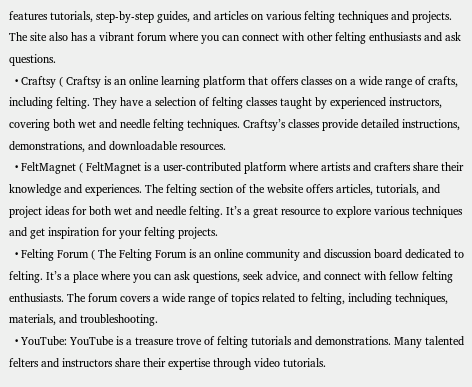features tutorials, step-by-step guides, and articles on various felting techniques and projects. The site also has a vibrant forum where you can connect with other felting enthusiasts and ask questions.
  • Craftsy ( Craftsy is an online learning platform that offers classes on a wide range of crafts, including felting. They have a selection of felting classes taught by experienced instructors, covering both wet and needle felting techniques. Craftsy’s classes provide detailed instructions, demonstrations, and downloadable resources.
  • FeltMagnet ( FeltMagnet is a user-contributed platform where artists and crafters share their knowledge and experiences. The felting section of the website offers articles, tutorials, and project ideas for both wet and needle felting. It’s a great resource to explore various techniques and get inspiration for your felting projects.
  • Felting Forum ( The Felting Forum is an online community and discussion board dedicated to felting. It’s a place where you can ask questions, seek advice, and connect with fellow felting enthusiasts. The forum covers a wide range of topics related to felting, including techniques, materials, and troubleshooting.
  • YouTube: YouTube is a treasure trove of felting tutorials and demonstrations. Many talented felters and instructors share their expertise through video tutorials.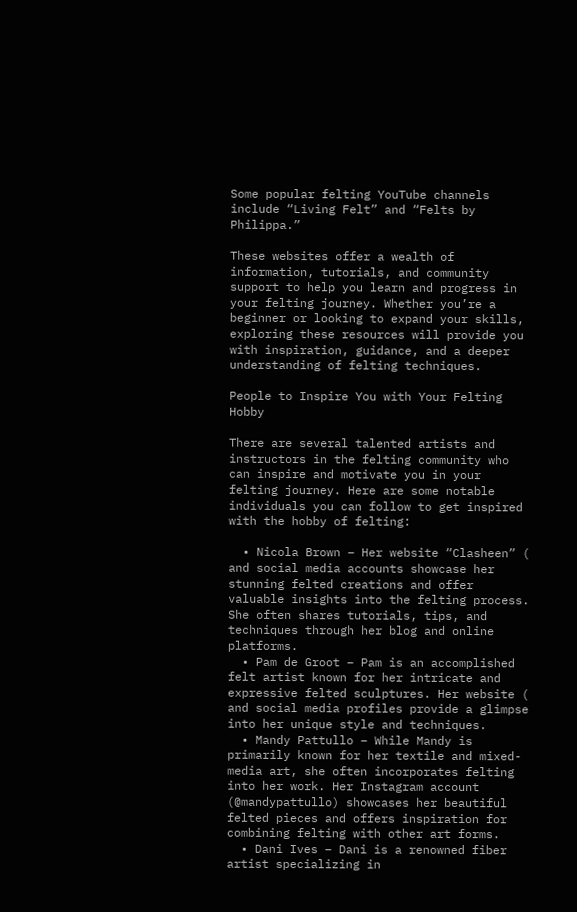Some popular felting YouTube channels include “Living Felt” and “Felts by Philippa.”

These websites offer a wealth of information, tutorials, and community support to help you learn and progress in your felting journey. Whether you’re a beginner or looking to expand your skills, exploring these resources will provide you with inspiration, guidance, and a deeper understanding of felting techniques.

People to Inspire You with Your Felting Hobby

There are several talented artists and instructors in the felting community who can inspire and motivate you in your felting journey. Here are some notable individuals you can follow to get inspired with the hobby of felting:

  • Nicola Brown – Her website “Clasheen” ( and social media accounts showcase her stunning felted creations and offer valuable insights into the felting process. She often shares tutorials, tips, and techniques through her blog and online platforms.
  • Pam de Groot – Pam is an accomplished felt artist known for her intricate and expressive felted sculptures. Her website ( and social media profiles provide a glimpse into her unique style and techniques.
  • Mandy Pattullo – While Mandy is primarily known for her textile and mixed-media art, she often incorporates felting into her work. Her Instagram account (@mandypattullo) showcases her beautiful felted pieces and offers inspiration for combining felting with other art forms.
  • Dani Ives – Dani is a renowned fiber artist specializing in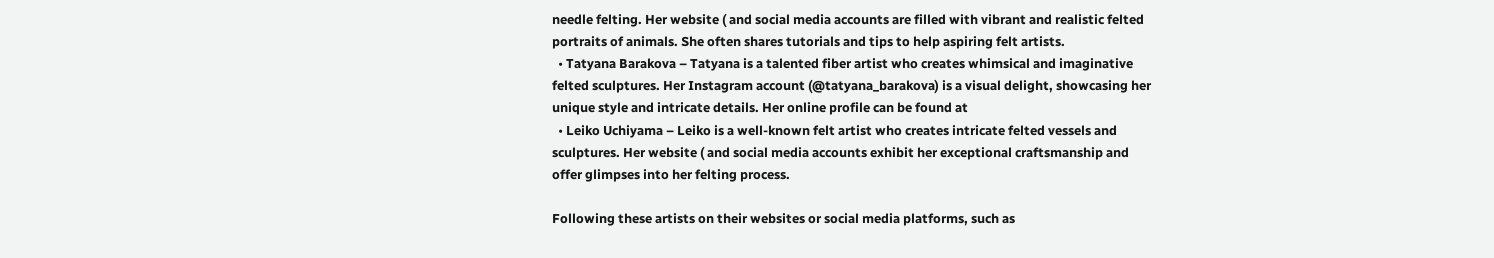needle felting. Her website ( and social media accounts are filled with vibrant and realistic felted portraits of animals. She often shares tutorials and tips to help aspiring felt artists.
  • Tatyana Barakova – Tatyana is a talented fiber artist who creates whimsical and imaginative felted sculptures. Her Instagram account (@tatyana_barakova) is a visual delight, showcasing her unique style and intricate details. Her online profile can be found at
  • Leiko Uchiyama – Leiko is a well-known felt artist who creates intricate felted vessels and sculptures. Her website ( and social media accounts exhibit her exceptional craftsmanship and offer glimpses into her felting process.

Following these artists on their websites or social media platforms, such as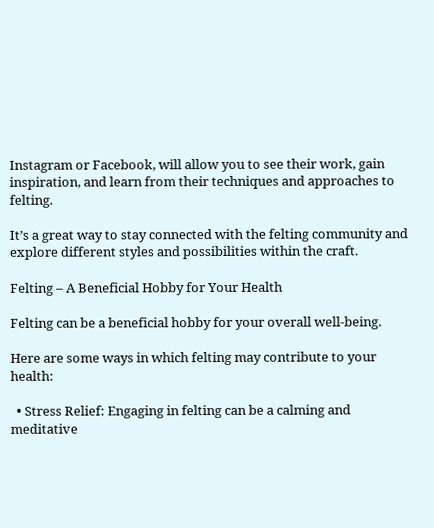Instagram or Facebook, will allow you to see their work, gain inspiration, and learn from their techniques and approaches to felting.

It’s a great way to stay connected with the felting community and explore different styles and possibilities within the craft.

Felting – A Beneficial Hobby for Your Health

Felting can be a beneficial hobby for your overall well-being.

Here are some ways in which felting may contribute to your health:

  • Stress Relief: Engaging in felting can be a calming and meditative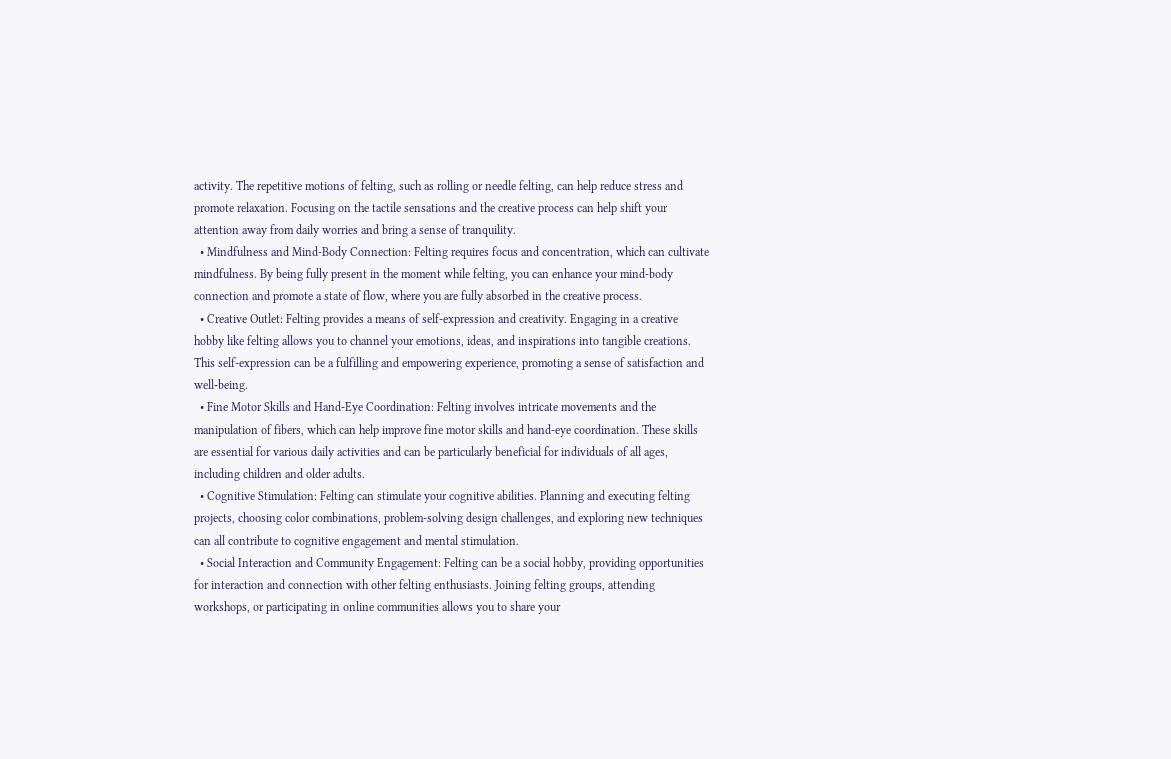activity. The repetitive motions of felting, such as rolling or needle felting, can help reduce stress and promote relaxation. Focusing on the tactile sensations and the creative process can help shift your attention away from daily worries and bring a sense of tranquility.
  • Mindfulness and Mind-Body Connection: Felting requires focus and concentration, which can cultivate mindfulness. By being fully present in the moment while felting, you can enhance your mind-body connection and promote a state of flow, where you are fully absorbed in the creative process.
  • Creative Outlet: Felting provides a means of self-expression and creativity. Engaging in a creative hobby like felting allows you to channel your emotions, ideas, and inspirations into tangible creations. This self-expression can be a fulfilling and empowering experience, promoting a sense of satisfaction and well-being.
  • Fine Motor Skills and Hand-Eye Coordination: Felting involves intricate movements and the manipulation of fibers, which can help improve fine motor skills and hand-eye coordination. These skills are essential for various daily activities and can be particularly beneficial for individuals of all ages, including children and older adults.
  • Cognitive Stimulation: Felting can stimulate your cognitive abilities. Planning and executing felting projects, choosing color combinations, problem-solving design challenges, and exploring new techniques can all contribute to cognitive engagement and mental stimulation.
  • Social Interaction and Community Engagement: Felting can be a social hobby, providing opportunities for interaction and connection with other felting enthusiasts. Joining felting groups, attending workshops, or participating in online communities allows you to share your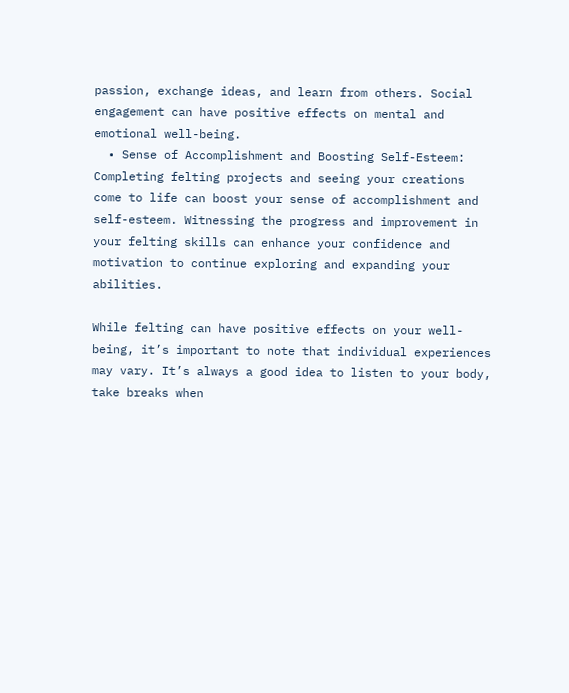passion, exchange ideas, and learn from others. Social engagement can have positive effects on mental and emotional well-being.
  • Sense of Accomplishment and Boosting Self-Esteem: Completing felting projects and seeing your creations come to life can boost your sense of accomplishment and self-esteem. Witnessing the progress and improvement in your felting skills can enhance your confidence and motivation to continue exploring and expanding your abilities.

While felting can have positive effects on your well-being, it’s important to note that individual experiences may vary. It’s always a good idea to listen to your body, take breaks when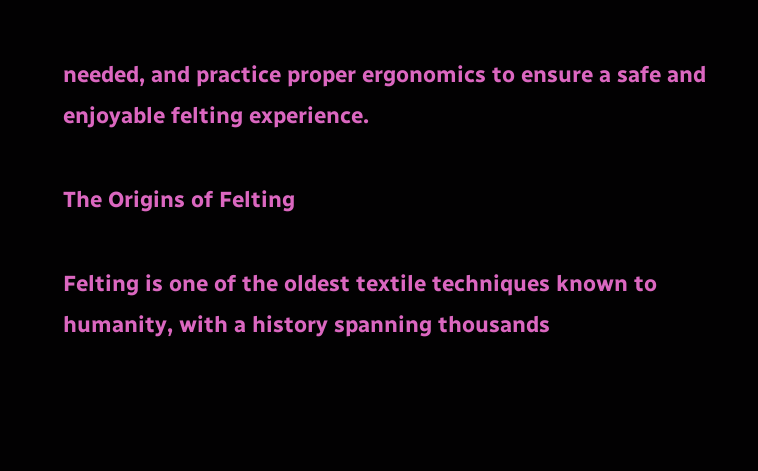needed, and practice proper ergonomics to ensure a safe and enjoyable felting experience.

The Origins of Felting

Felting is one of the oldest textile techniques known to humanity, with a history spanning thousands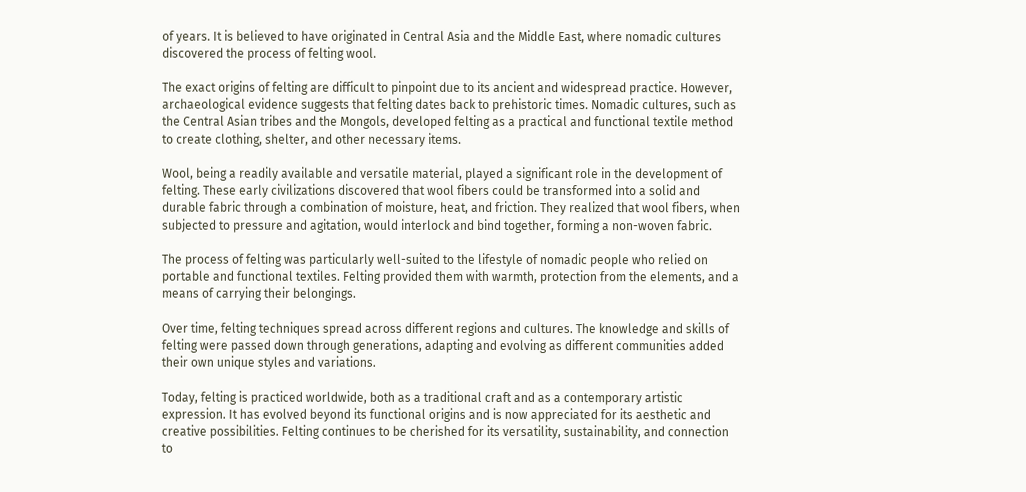of years. It is believed to have originated in Central Asia and the Middle East, where nomadic cultures discovered the process of felting wool.

The exact origins of felting are difficult to pinpoint due to its ancient and widespread practice. However, archaeological evidence suggests that felting dates back to prehistoric times. Nomadic cultures, such as the Central Asian tribes and the Mongols, developed felting as a practical and functional textile method to create clothing, shelter, and other necessary items.

Wool, being a readily available and versatile material, played a significant role in the development of felting. These early civilizations discovered that wool fibers could be transformed into a solid and durable fabric through a combination of moisture, heat, and friction. They realized that wool fibers, when subjected to pressure and agitation, would interlock and bind together, forming a non-woven fabric.

The process of felting was particularly well-suited to the lifestyle of nomadic people who relied on portable and functional textiles. Felting provided them with warmth, protection from the elements, and a means of carrying their belongings.

Over time, felting techniques spread across different regions and cultures. The knowledge and skills of felting were passed down through generations, adapting and evolving as different communities added their own unique styles and variations.

Today, felting is practiced worldwide, both as a traditional craft and as a contemporary artistic expression. It has evolved beyond its functional origins and is now appreciated for its aesthetic and creative possibilities. Felting continues to be cherished for its versatility, sustainability, and connection to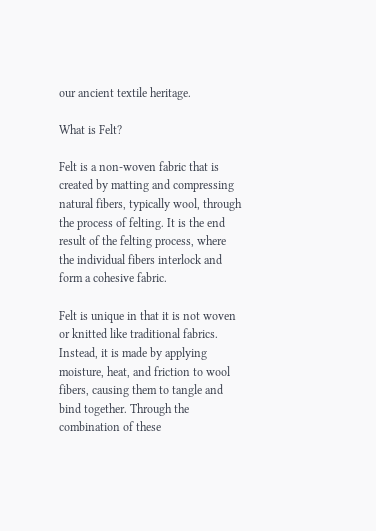our ancient textile heritage.

What is Felt?

Felt is a non-woven fabric that is created by matting and compressing natural fibers, typically wool, through the process of felting. It is the end result of the felting process, where the individual fibers interlock and form a cohesive fabric.

Felt is unique in that it is not woven or knitted like traditional fabrics. Instead, it is made by applying moisture, heat, and friction to wool fibers, causing them to tangle and bind together. Through the combination of these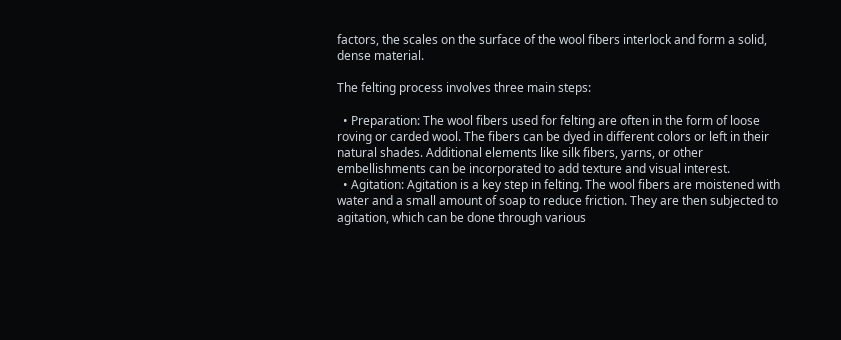factors, the scales on the surface of the wool fibers interlock and form a solid, dense material.

The felting process involves three main steps:

  • Preparation: The wool fibers used for felting are often in the form of loose roving or carded wool. The fibers can be dyed in different colors or left in their natural shades. Additional elements like silk fibers, yarns, or other embellishments can be incorporated to add texture and visual interest.
  • Agitation: Agitation is a key step in felting. The wool fibers are moistened with water and a small amount of soap to reduce friction. They are then subjected to agitation, which can be done through various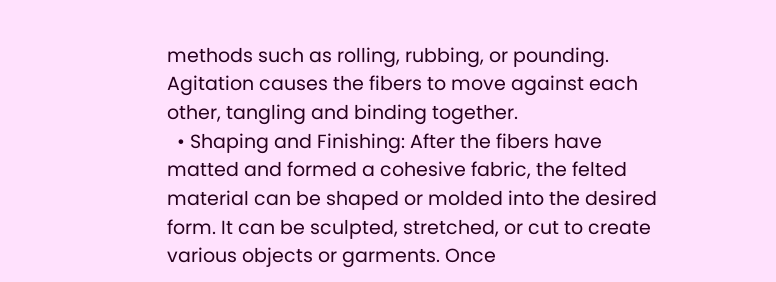methods such as rolling, rubbing, or pounding. Agitation causes the fibers to move against each other, tangling and binding together.
  • Shaping and Finishing: After the fibers have matted and formed a cohesive fabric, the felted material can be shaped or molded into the desired form. It can be sculpted, stretched, or cut to create various objects or garments. Once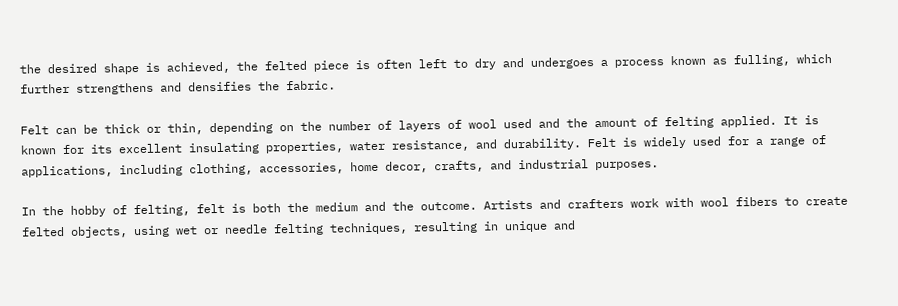the desired shape is achieved, the felted piece is often left to dry and undergoes a process known as fulling, which further strengthens and densifies the fabric.

Felt can be thick or thin, depending on the number of layers of wool used and the amount of felting applied. It is known for its excellent insulating properties, water resistance, and durability. Felt is widely used for a range of applications, including clothing, accessories, home decor, crafts, and industrial purposes.

In the hobby of felting, felt is both the medium and the outcome. Artists and crafters work with wool fibers to create felted objects, using wet or needle felting techniques, resulting in unique and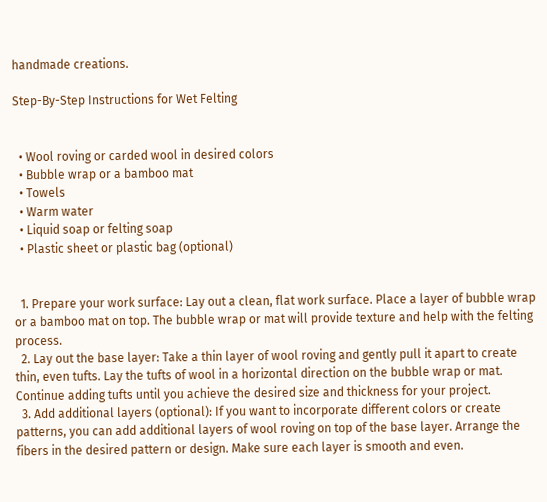handmade creations.

Step-By-Step Instructions for Wet Felting


  • Wool roving or carded wool in desired colors
  • Bubble wrap or a bamboo mat
  • Towels
  • Warm water
  • Liquid soap or felting soap
  • Plastic sheet or plastic bag (optional)


  1. Prepare your work surface: Lay out a clean, flat work surface. Place a layer of bubble wrap or a bamboo mat on top. The bubble wrap or mat will provide texture and help with the felting process.
  2. Lay out the base layer: Take a thin layer of wool roving and gently pull it apart to create thin, even tufts. Lay the tufts of wool in a horizontal direction on the bubble wrap or mat. Continue adding tufts until you achieve the desired size and thickness for your project.
  3. Add additional layers (optional): If you want to incorporate different colors or create patterns, you can add additional layers of wool roving on top of the base layer. Arrange the fibers in the desired pattern or design. Make sure each layer is smooth and even.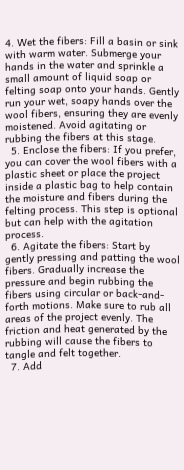4. Wet the fibers: Fill a basin or sink with warm water. Submerge your hands in the water and sprinkle a small amount of liquid soap or felting soap onto your hands. Gently run your wet, soapy hands over the wool fibers, ensuring they are evenly moistened. Avoid agitating or rubbing the fibers at this stage.
  5. Enclose the fibers: If you prefer, you can cover the wool fibers with a plastic sheet or place the project inside a plastic bag to help contain the moisture and fibers during the felting process. This step is optional but can help with the agitation process.
  6. Agitate the fibers: Start by gently pressing and patting the wool fibers. Gradually increase the pressure and begin rubbing the fibers using circular or back-and-forth motions. Make sure to rub all areas of the project evenly. The friction and heat generated by the rubbing will cause the fibers to tangle and felt together.
  7. Add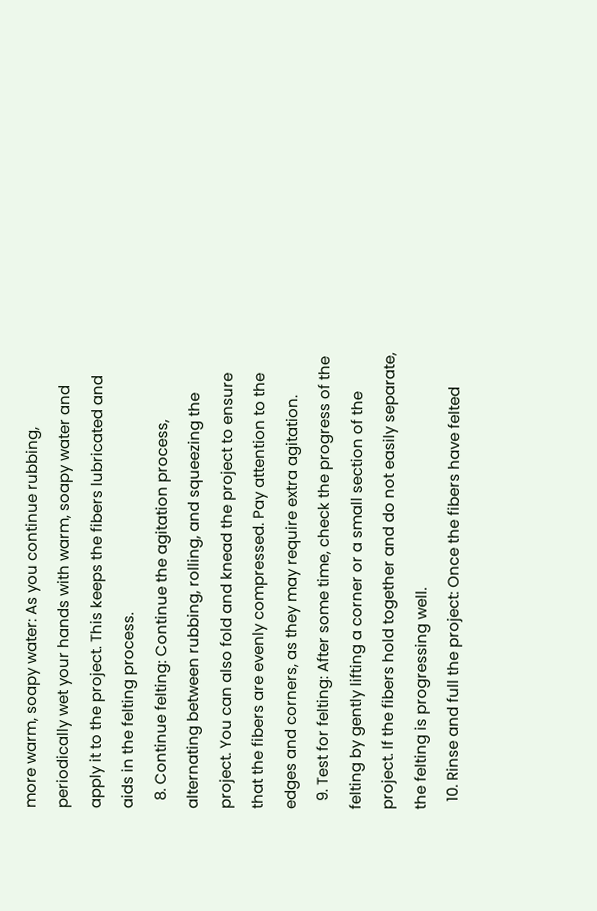more warm, soapy water: As you continue rubbing, periodically wet your hands with warm, soapy water and apply it to the project. This keeps the fibers lubricated and aids in the felting process.
  8. Continue felting: Continue the agitation process, alternating between rubbing, rolling, and squeezing the project. You can also fold and knead the project to ensure that the fibers are evenly compressed. Pay attention to the edges and corners, as they may require extra agitation.
  9. Test for felting: After some time, check the progress of the felting by gently lifting a corner or a small section of the project. If the fibers hold together and do not easily separate, the felting is progressing well.
  10. Rinse and full the project: Once the fibers have felted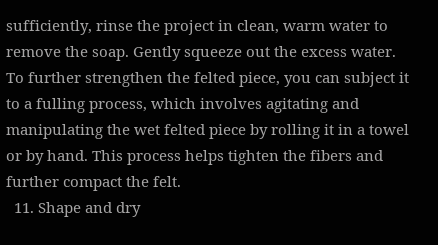sufficiently, rinse the project in clean, warm water to remove the soap. Gently squeeze out the excess water. To further strengthen the felted piece, you can subject it to a fulling process, which involves agitating and manipulating the wet felted piece by rolling it in a towel or by hand. This process helps tighten the fibers and further compact the felt.
  11. Shape and dry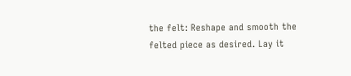the felt: Reshape and smooth the felted piece as desired. Lay it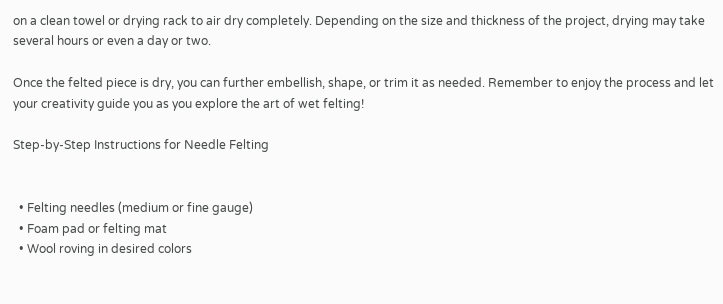on a clean towel or drying rack to air dry completely. Depending on the size and thickness of the project, drying may take several hours or even a day or two.

Once the felted piece is dry, you can further embellish, shape, or trim it as needed. Remember to enjoy the process and let your creativity guide you as you explore the art of wet felting!

Step-by-Step Instructions for Needle Felting


  • Felting needles (medium or fine gauge)
  • Foam pad or felting mat
  • Wool roving in desired colors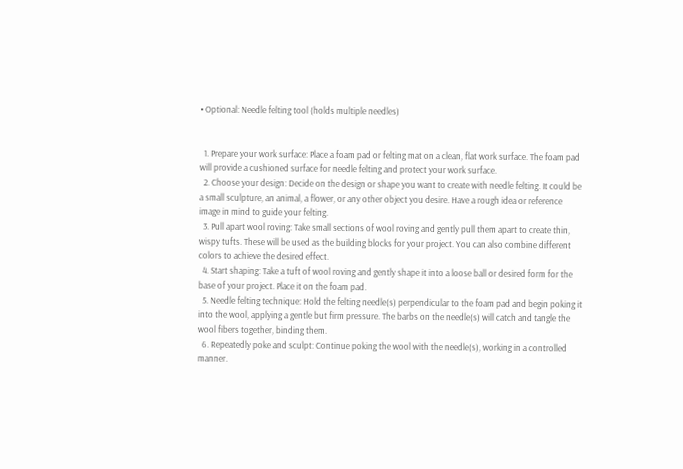• Optional: Needle felting tool (holds multiple needles)


  1. Prepare your work surface: Place a foam pad or felting mat on a clean, flat work surface. The foam pad will provide a cushioned surface for needle felting and protect your work surface.
  2. Choose your design: Decide on the design or shape you want to create with needle felting. It could be a small sculpture, an animal, a flower, or any other object you desire. Have a rough idea or reference image in mind to guide your felting.
  3. Pull apart wool roving: Take small sections of wool roving and gently pull them apart to create thin, wispy tufts. These will be used as the building blocks for your project. You can also combine different colors to achieve the desired effect.
  4. Start shaping: Take a tuft of wool roving and gently shape it into a loose ball or desired form for the base of your project. Place it on the foam pad.
  5. Needle felting technique: Hold the felting needle(s) perpendicular to the foam pad and begin poking it into the wool, applying a gentle but firm pressure. The barbs on the needle(s) will catch and tangle the wool fibers together, binding them.
  6. Repeatedly poke and sculpt: Continue poking the wool with the needle(s), working in a controlled manner.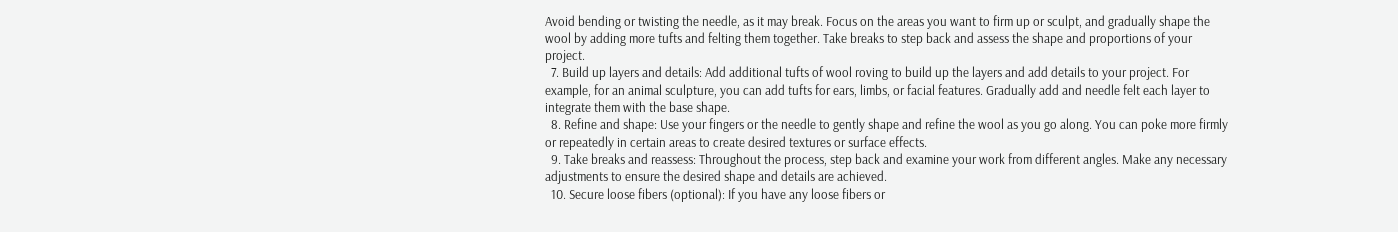Avoid bending or twisting the needle, as it may break. Focus on the areas you want to firm up or sculpt, and gradually shape the wool by adding more tufts and felting them together. Take breaks to step back and assess the shape and proportions of your project.
  7. Build up layers and details: Add additional tufts of wool roving to build up the layers and add details to your project. For example, for an animal sculpture, you can add tufts for ears, limbs, or facial features. Gradually add and needle felt each layer to integrate them with the base shape.
  8. Refine and shape: Use your fingers or the needle to gently shape and refine the wool as you go along. You can poke more firmly or repeatedly in certain areas to create desired textures or surface effects.
  9. Take breaks and reassess: Throughout the process, step back and examine your work from different angles. Make any necessary adjustments to ensure the desired shape and details are achieved.
  10. Secure loose fibers (optional): If you have any loose fibers or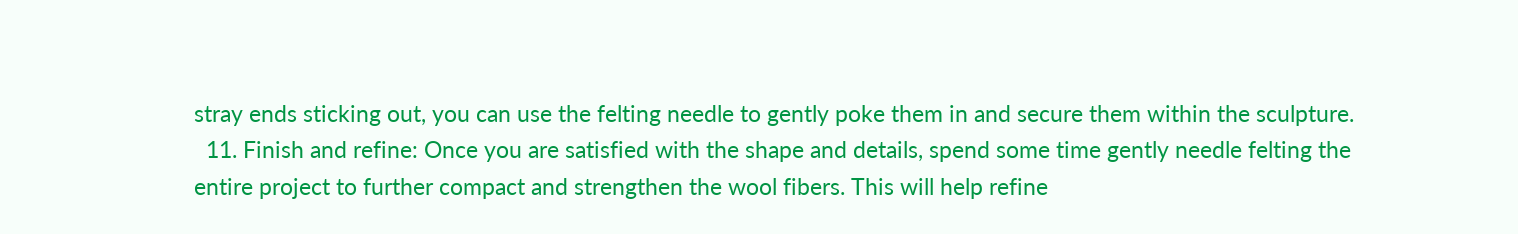stray ends sticking out, you can use the felting needle to gently poke them in and secure them within the sculpture.
  11. Finish and refine: Once you are satisfied with the shape and details, spend some time gently needle felting the entire project to further compact and strengthen the wool fibers. This will help refine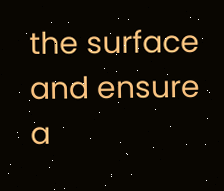the surface and ensure a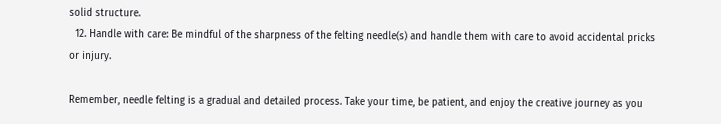solid structure.
  12. Handle with care: Be mindful of the sharpness of the felting needle(s) and handle them with care to avoid accidental pricks or injury.

Remember, needle felting is a gradual and detailed process. Take your time, be patient, and enjoy the creative journey as you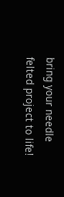bring your needle felted project to life!